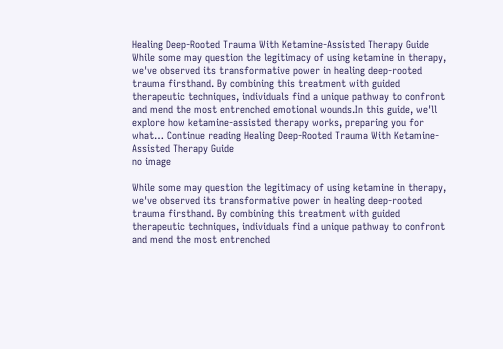Healing Deep-Rooted Trauma With Ketamine-Assisted Therapy Guide
While some may question the legitimacy of using ketamine in therapy, we've observed its transformative power in healing deep-rooted trauma firsthand. By combining this treatment with guided therapeutic techniques, individuals find a unique pathway to confront and mend the most entrenched emotional wounds.In this guide, we'll explore how ketamine-assisted therapy works, preparing you for what… Continue reading Healing Deep-Rooted Trauma With Ketamine-Assisted Therapy Guide
no image

While some may question the legitimacy of using ketamine in therapy, we've observed its transformative power in healing deep-rooted trauma firsthand. By combining this treatment with guided therapeutic techniques, individuals find a unique pathway to confront and mend the most entrenched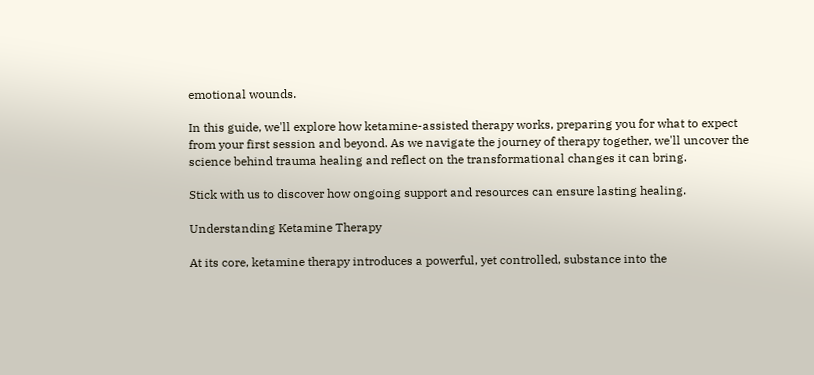emotional wounds.

In this guide, we'll explore how ketamine-assisted therapy works, preparing you for what to expect from your first session and beyond. As we navigate the journey of therapy together, we'll uncover the science behind trauma healing and reflect on the transformational changes it can bring.

Stick with us to discover how ongoing support and resources can ensure lasting healing.

Understanding Ketamine Therapy

At its core, ketamine therapy introduces a powerful, yet controlled, substance into the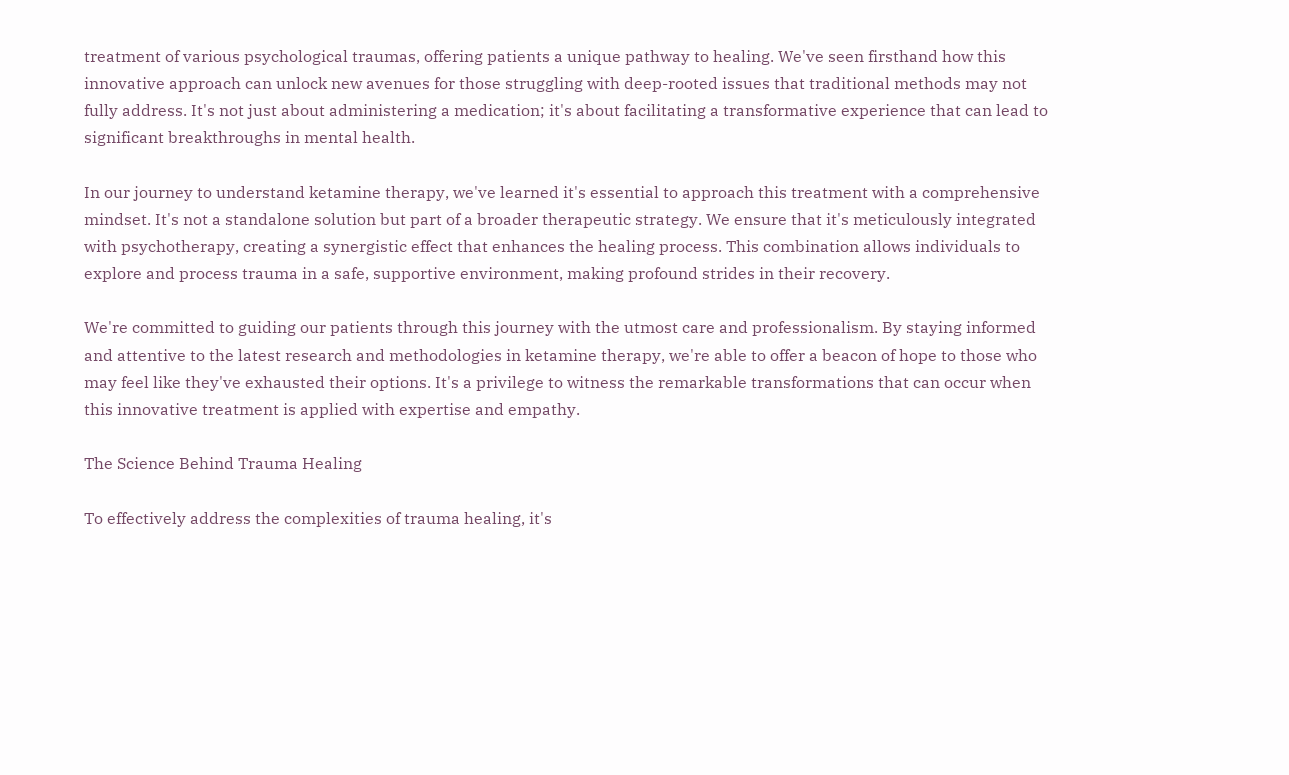treatment of various psychological traumas, offering patients a unique pathway to healing. We've seen firsthand how this innovative approach can unlock new avenues for those struggling with deep-rooted issues that traditional methods may not fully address. It's not just about administering a medication; it's about facilitating a transformative experience that can lead to significant breakthroughs in mental health.

In our journey to understand ketamine therapy, we've learned it's essential to approach this treatment with a comprehensive mindset. It's not a standalone solution but part of a broader therapeutic strategy. We ensure that it's meticulously integrated with psychotherapy, creating a synergistic effect that enhances the healing process. This combination allows individuals to explore and process trauma in a safe, supportive environment, making profound strides in their recovery.

We're committed to guiding our patients through this journey with the utmost care and professionalism. By staying informed and attentive to the latest research and methodologies in ketamine therapy, we're able to offer a beacon of hope to those who may feel like they've exhausted their options. It's a privilege to witness the remarkable transformations that can occur when this innovative treatment is applied with expertise and empathy.

The Science Behind Trauma Healing

To effectively address the complexities of trauma healing, it's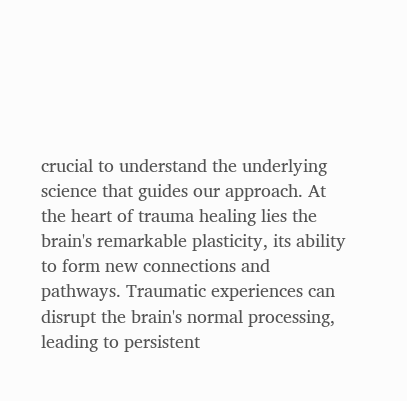crucial to understand the underlying science that guides our approach. At the heart of trauma healing lies the brain's remarkable plasticity, its ability to form new connections and pathways. Traumatic experiences can disrupt the brain's normal processing, leading to persistent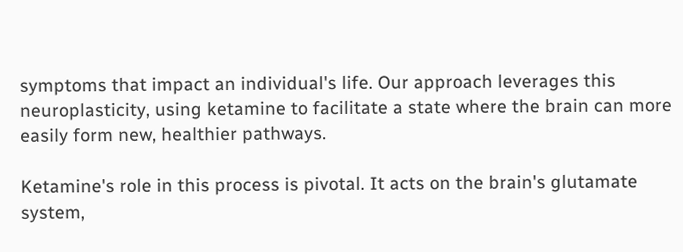symptoms that impact an individual's life. Our approach leverages this neuroplasticity, using ketamine to facilitate a state where the brain can more easily form new, healthier pathways.

Ketamine's role in this process is pivotal. It acts on the brain's glutamate system,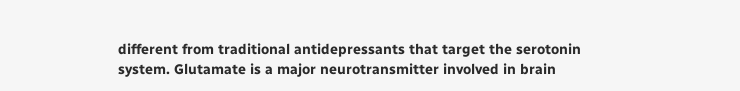different from traditional antidepressants that target the serotonin system. Glutamate is a major neurotransmitter involved in brain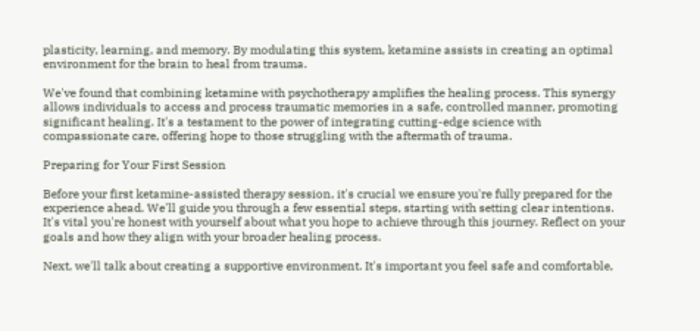plasticity, learning, and memory. By modulating this system, ketamine assists in creating an optimal environment for the brain to heal from trauma.

We've found that combining ketamine with psychotherapy amplifies the healing process. This synergy allows individuals to access and process traumatic memories in a safe, controlled manner, promoting significant healing. It's a testament to the power of integrating cutting-edge science with compassionate care, offering hope to those struggling with the aftermath of trauma.

Preparing for Your First Session

Before your first ketamine-assisted therapy session, it's crucial we ensure you're fully prepared for the experience ahead. We'll guide you through a few essential steps, starting with setting clear intentions. It's vital you're honest with yourself about what you hope to achieve through this journey. Reflect on your goals and how they align with your broader healing process.

Next, we'll talk about creating a supportive environment. It's important you feel safe and comfortable,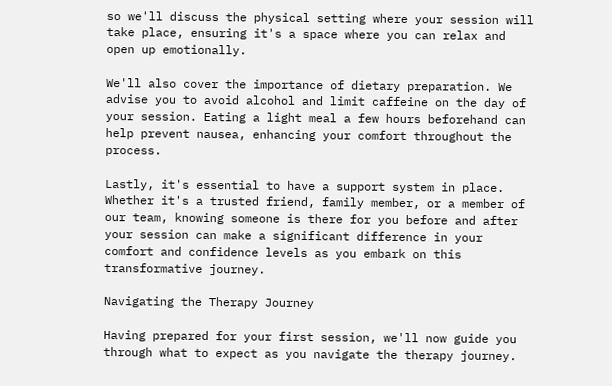so we'll discuss the physical setting where your session will take place, ensuring it's a space where you can relax and open up emotionally.

We'll also cover the importance of dietary preparation. We advise you to avoid alcohol and limit caffeine on the day of your session. Eating a light meal a few hours beforehand can help prevent nausea, enhancing your comfort throughout the process.

Lastly, it's essential to have a support system in place. Whether it's a trusted friend, family member, or a member of our team, knowing someone is there for you before and after your session can make a significant difference in your comfort and confidence levels as you embark on this transformative journey.

Navigating the Therapy Journey

Having prepared for your first session, we'll now guide you through what to expect as you navigate the therapy journey.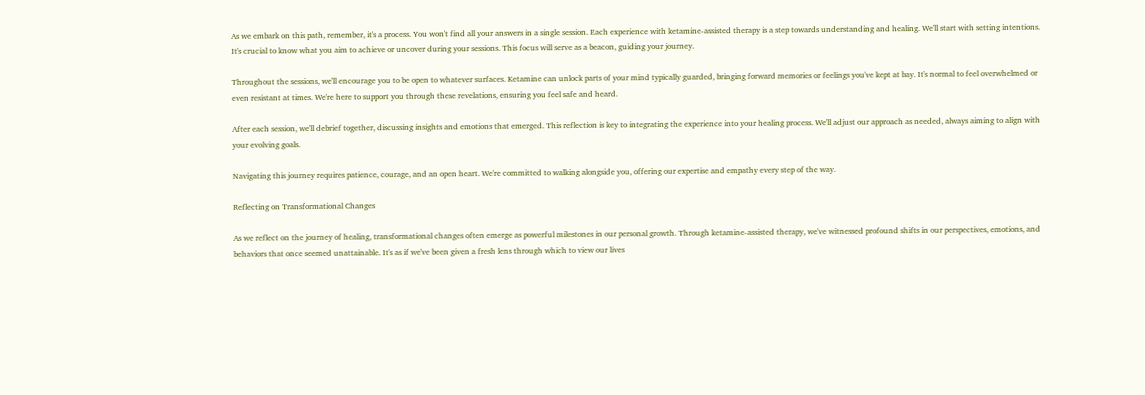As we embark on this path, remember, it's a process. You won't find all your answers in a single session. Each experience with ketamine-assisted therapy is a step towards understanding and healing. We'll start with setting intentions. It's crucial to know what you aim to achieve or uncover during your sessions. This focus will serve as a beacon, guiding your journey.

Throughout the sessions, we'll encourage you to be open to whatever surfaces. Ketamine can unlock parts of your mind typically guarded, bringing forward memories or feelings you've kept at bay. It's normal to feel overwhelmed or even resistant at times. We're here to support you through these revelations, ensuring you feel safe and heard.

After each session, we'll debrief together, discussing insights and emotions that emerged. This reflection is key to integrating the experience into your healing process. We'll adjust our approach as needed, always aiming to align with your evolving goals.

Navigating this journey requires patience, courage, and an open heart. We're committed to walking alongside you, offering our expertise and empathy every step of the way.

Reflecting on Transformational Changes

As we reflect on the journey of healing, transformational changes often emerge as powerful milestones in our personal growth. Through ketamine-assisted therapy, we've witnessed profound shifts in our perspectives, emotions, and behaviors that once seemed unattainable. It's as if we've been given a fresh lens through which to view our lives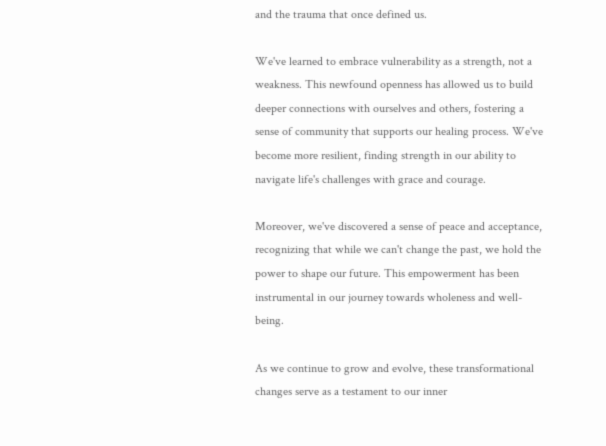and the trauma that once defined us.

We've learned to embrace vulnerability as a strength, not a weakness. This newfound openness has allowed us to build deeper connections with ourselves and others, fostering a sense of community that supports our healing process. We've become more resilient, finding strength in our ability to navigate life's challenges with grace and courage.

Moreover, we've discovered a sense of peace and acceptance, recognizing that while we can't change the past, we hold the power to shape our future. This empowerment has been instrumental in our journey towards wholeness and well-being.

As we continue to grow and evolve, these transformational changes serve as a testament to our inner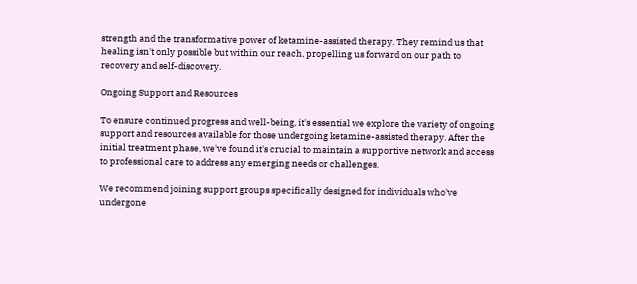strength and the transformative power of ketamine-assisted therapy. They remind us that healing isn't only possible but within our reach, propelling us forward on our path to recovery and self-discovery.

Ongoing Support and Resources

To ensure continued progress and well-being, it's essential we explore the variety of ongoing support and resources available for those undergoing ketamine-assisted therapy. After the initial treatment phase, we've found it's crucial to maintain a supportive network and access to professional care to address any emerging needs or challenges.

We recommend joining support groups specifically designed for individuals who've undergone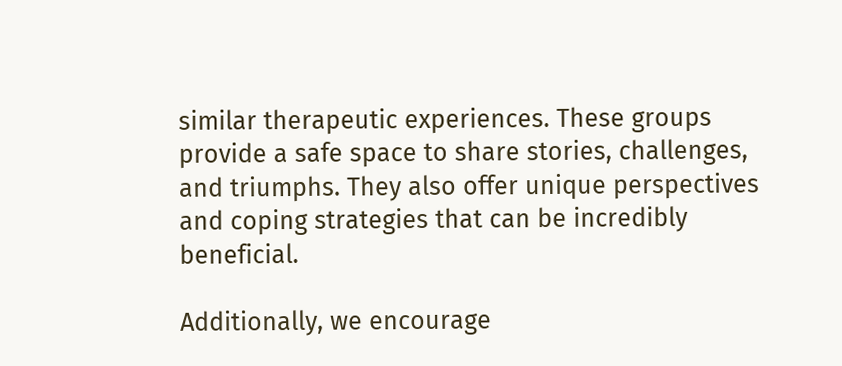similar therapeutic experiences. These groups provide a safe space to share stories, challenges, and triumphs. They also offer unique perspectives and coping strategies that can be incredibly beneficial.

Additionally, we encourage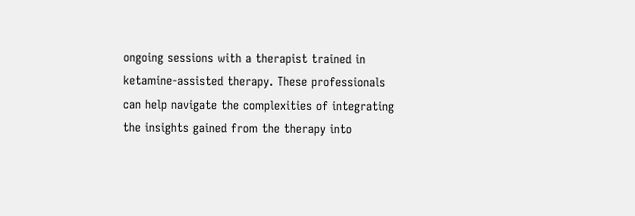ongoing sessions with a therapist trained in ketamine-assisted therapy. These professionals can help navigate the complexities of integrating the insights gained from the therapy into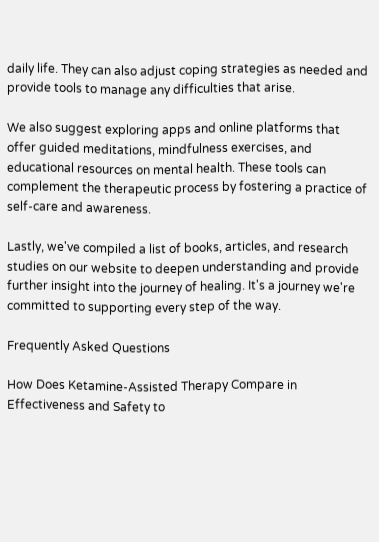daily life. They can also adjust coping strategies as needed and provide tools to manage any difficulties that arise.

We also suggest exploring apps and online platforms that offer guided meditations, mindfulness exercises, and educational resources on mental health. These tools can complement the therapeutic process by fostering a practice of self-care and awareness.

Lastly, we've compiled a list of books, articles, and research studies on our website to deepen understanding and provide further insight into the journey of healing. It's a journey we're committed to supporting every step of the way.

Frequently Asked Questions

How Does Ketamine-Assisted Therapy Compare in Effectiveness and Safety to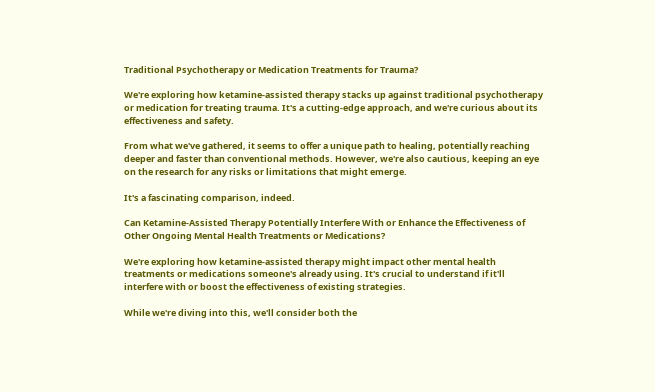Traditional Psychotherapy or Medication Treatments for Trauma?

We're exploring how ketamine-assisted therapy stacks up against traditional psychotherapy or medication for treating trauma. It's a cutting-edge approach, and we're curious about its effectiveness and safety.

From what we've gathered, it seems to offer a unique path to healing, potentially reaching deeper and faster than conventional methods. However, we're also cautious, keeping an eye on the research for any risks or limitations that might emerge.

It's a fascinating comparison, indeed.

Can Ketamine-Assisted Therapy Potentially Interfere With or Enhance the Effectiveness of Other Ongoing Mental Health Treatments or Medications?

We're exploring how ketamine-assisted therapy might impact other mental health treatments or medications someone's already using. It's crucial to understand if it'll interfere with or boost the effectiveness of existing strategies.

While we're diving into this, we'll consider both the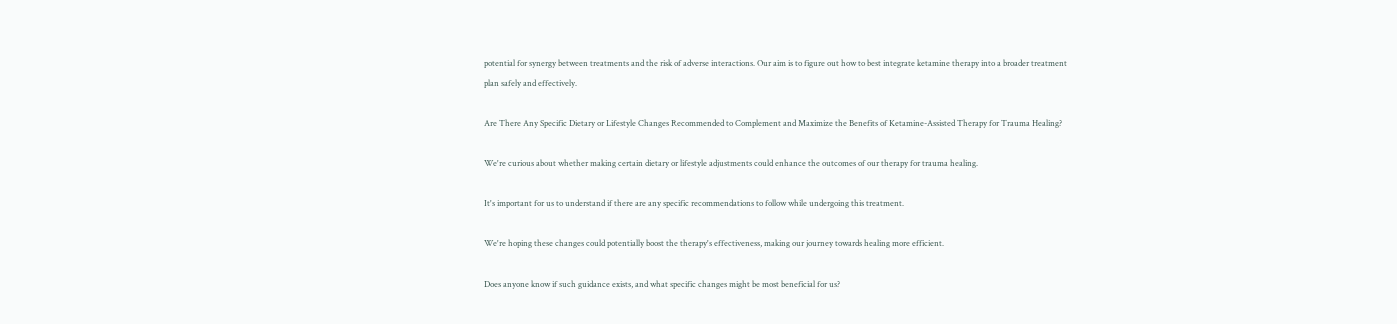potential for synergy between treatments and the risk of adverse interactions. Our aim is to figure out how to best integrate ketamine therapy into a broader treatment plan safely and effectively.

Are There Any Specific Dietary or Lifestyle Changes Recommended to Complement and Maximize the Benefits of Ketamine-Assisted Therapy for Trauma Healing?

We're curious about whether making certain dietary or lifestyle adjustments could enhance the outcomes of our therapy for trauma healing.

It's important for us to understand if there are any specific recommendations to follow while undergoing this treatment.

We're hoping these changes could potentially boost the therapy's effectiveness, making our journey towards healing more efficient.

Does anyone know if such guidance exists, and what specific changes might be most beneficial for us?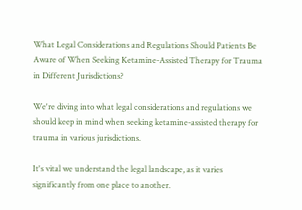What Legal Considerations and Regulations Should Patients Be Aware of When Seeking Ketamine-Assisted Therapy for Trauma in Different Jurisdictions?

We're diving into what legal considerations and regulations we should keep in mind when seeking ketamine-assisted therapy for trauma in various jurisdictions.

It's vital we understand the legal landscape, as it varies significantly from one place to another.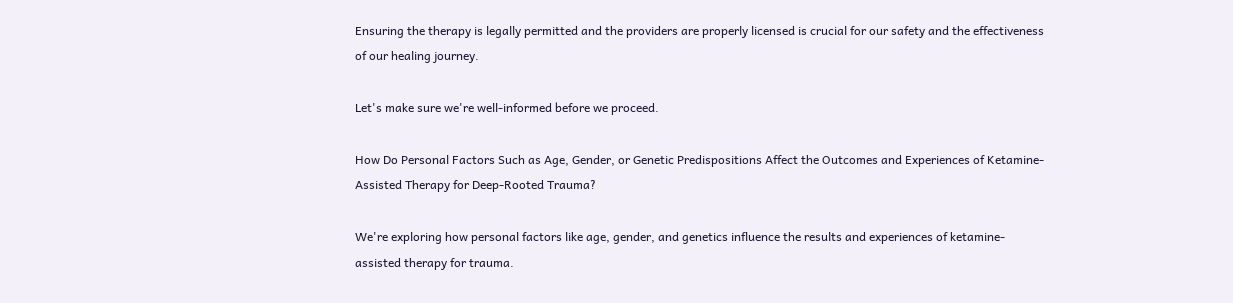Ensuring the therapy is legally permitted and the providers are properly licensed is crucial for our safety and the effectiveness of our healing journey.

Let's make sure we're well-informed before we proceed.

How Do Personal Factors Such as Age, Gender, or Genetic Predispositions Affect the Outcomes and Experiences of Ketamine-Assisted Therapy for Deep-Rooted Trauma?

We're exploring how personal factors like age, gender, and genetics influence the results and experiences of ketamine-assisted therapy for trauma.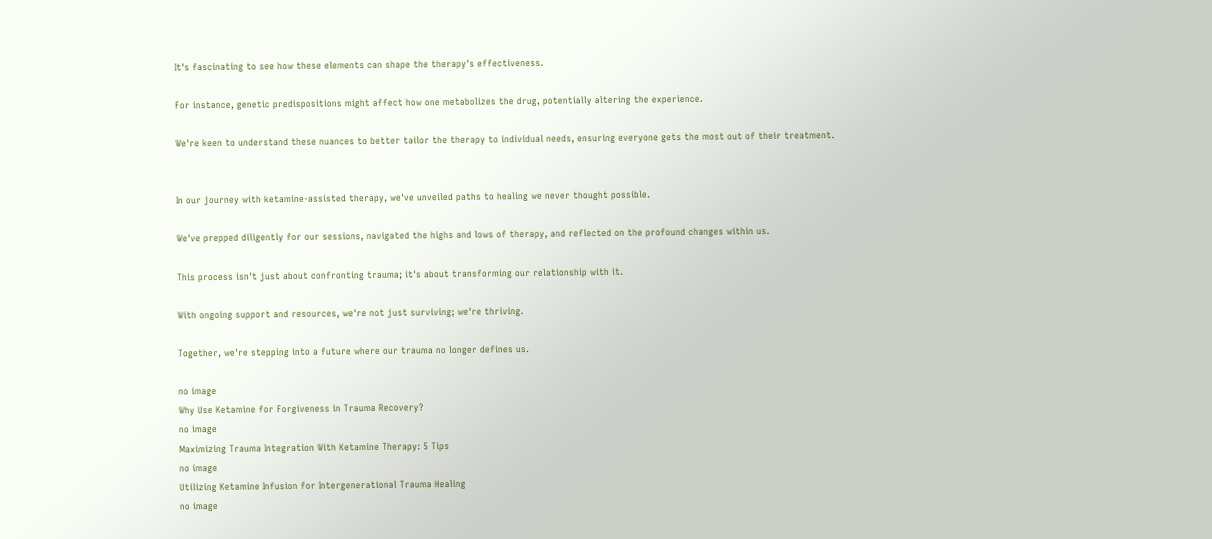It's fascinating to see how these elements can shape the therapy's effectiveness.

For instance, genetic predispositions might affect how one metabolizes the drug, potentially altering the experience.

We're keen to understand these nuances to better tailor the therapy to individual needs, ensuring everyone gets the most out of their treatment.


In our journey with ketamine-assisted therapy, we've unveiled paths to healing we never thought possible.

We've prepped diligently for our sessions, navigated the highs and lows of therapy, and reflected on the profound changes within us.

This process isn't just about confronting trauma; it's about transforming our relationship with it.

With ongoing support and resources, we're not just surviving; we're thriving.

Together, we're stepping into a future where our trauma no longer defines us.

no image
Why Use Ketamine for Forgiveness in Trauma Recovery?
no image
Maximizing Trauma Integration With Ketamine Therapy: 5 Tips
no image
Utilizing Ketamine Infusion for Intergenerational Trauma Healing
no image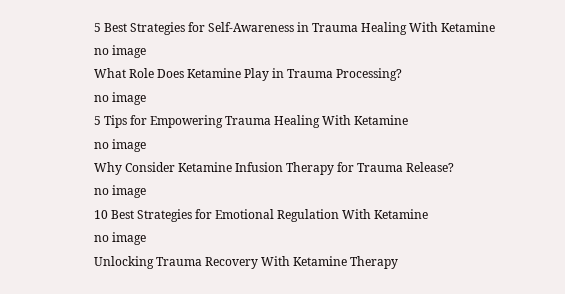5 Best Strategies for Self-Awareness in Trauma Healing With Ketamine
no image
What Role Does Ketamine Play in Trauma Processing?
no image
5 Tips for Empowering Trauma Healing With Ketamine
no image
Why Consider Ketamine Infusion Therapy for Trauma Release?
no image
10 Best Strategies for Emotional Regulation With Ketamine
no image
Unlocking Trauma Recovery With Ketamine Therapy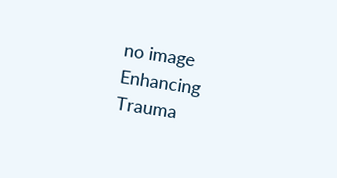no image
Enhancing Trauma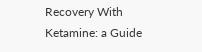Recovery With Ketamine: a Guide